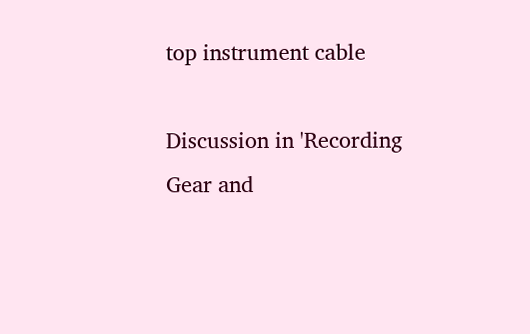top instrument cable

Discussion in 'Recording Gear and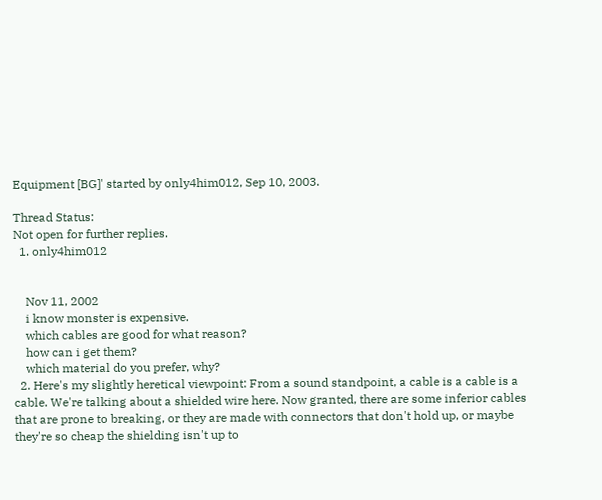Equipment [BG]' started by only4him012, Sep 10, 2003.

Thread Status:
Not open for further replies.
  1. only4him012


    Nov 11, 2002
    i know monster is expensive.
    which cables are good for what reason?
    how can i get them?
    which material do you prefer, why?
  2. Here's my slightly heretical viewpoint: From a sound standpoint, a cable is a cable is a cable. We're talking about a shielded wire here. Now granted, there are some inferior cables that are prone to breaking, or they are made with connectors that don't hold up, or maybe they're so cheap the shielding isn't up to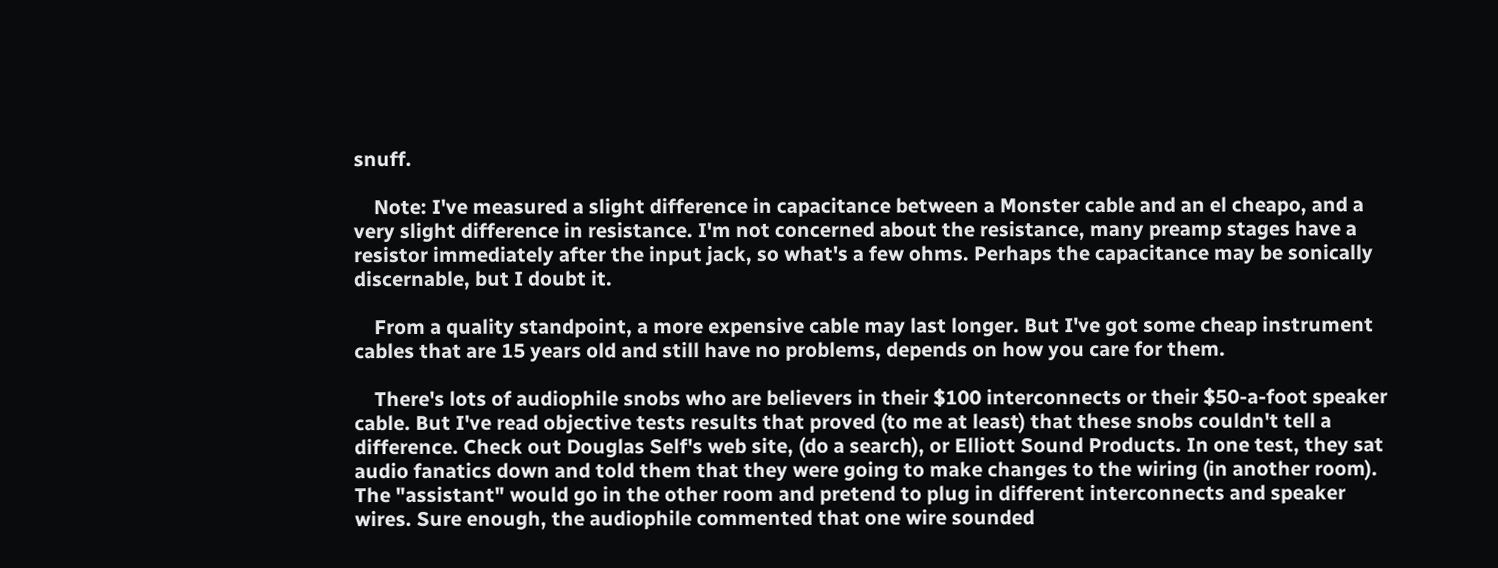snuff.

    Note: I've measured a slight difference in capacitance between a Monster cable and an el cheapo, and a very slight difference in resistance. I'm not concerned about the resistance, many preamp stages have a resistor immediately after the input jack, so what's a few ohms. Perhaps the capacitance may be sonically discernable, but I doubt it.

    From a quality standpoint, a more expensive cable may last longer. But I've got some cheap instrument cables that are 15 years old and still have no problems, depends on how you care for them.

    There's lots of audiophile snobs who are believers in their $100 interconnects or their $50-a-foot speaker cable. But I've read objective tests results that proved (to me at least) that these snobs couldn't tell a difference. Check out Douglas Self's web site, (do a search), or Elliott Sound Products. In one test, they sat audio fanatics down and told them that they were going to make changes to the wiring (in another room). The "assistant" would go in the other room and pretend to plug in different interconnects and speaker wires. Sure enough, the audiophile commented that one wire sounded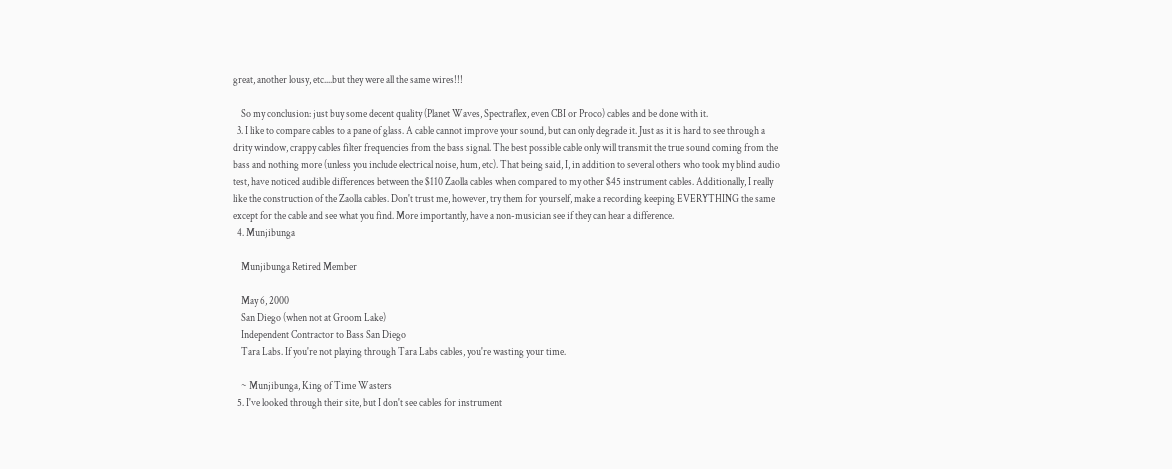great, another lousy, etc....but they were all the same wires!!!

    So my conclusion: just buy some decent quality (Planet Waves, Spectraflex, even CBI or Proco) cables and be done with it.
  3. I like to compare cables to a pane of glass. A cable cannot improve your sound, but can only degrade it. Just as it is hard to see through a drity window, crappy cables filter frequencies from the bass signal. The best possible cable only will transmit the true sound coming from the bass and nothing more (unless you include electrical noise, hum, etc). That being said, I, in addition to several others who took my blind audio test, have noticed audible differences between the $110 Zaolla cables when compared to my other $45 instrument cables. Additionally, I really like the construction of the Zaolla cables. Don't trust me, however, try them for yourself, make a recording keeping EVERYTHING the same except for the cable and see what you find. More importantly, have a non-musician see if they can hear a difference.
  4. Munjibunga

    Munjibunga Retired Member

    May 6, 2000
    San Diego (when not at Groom Lake)
    Independent Contractor to Bass San Diego
    Tara Labs. If you're not playing through Tara Labs cables, you're wasting your time.

    ~ Munjibunga, King of Time Wasters
  5. I've looked through their site, but I don't see cables for instrument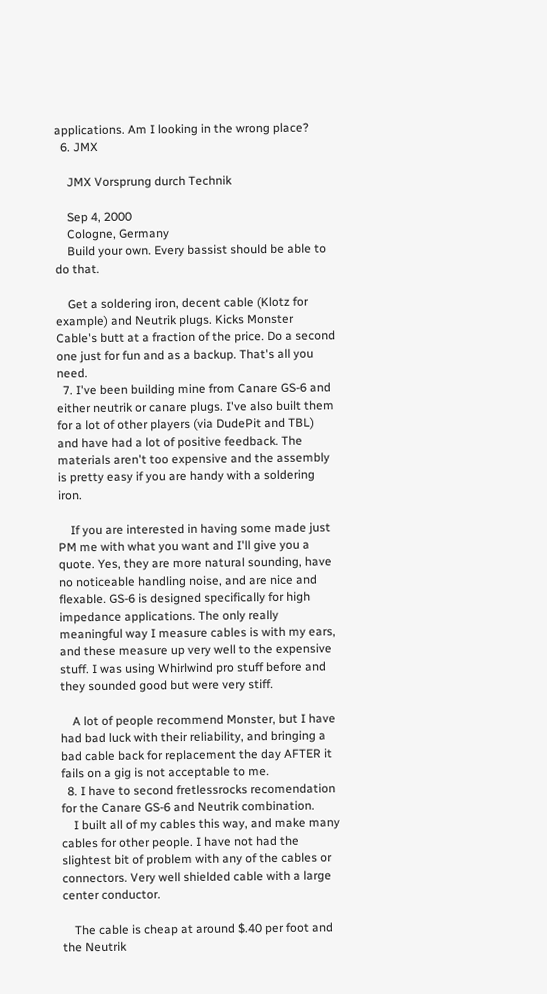applications. Am I looking in the wrong place?
  6. JMX

    JMX Vorsprung durch Technik

    Sep 4, 2000
    Cologne, Germany
    Build your own. Every bassist should be able to do that.

    Get a soldering iron, decent cable (Klotz for example) and Neutrik plugs. Kicks Monster Cable's butt at a fraction of the price. Do a second one just for fun and as a backup. That's all you need.
  7. I've been building mine from Canare GS-6 and either neutrik or canare plugs. I've also built them for a lot of other players (via DudePit and TBL) and have had a lot of positive feedback. The materials aren't too expensive and the assembly is pretty easy if you are handy with a soldering iron.

    If you are interested in having some made just PM me with what you want and I'll give you a quote. Yes, they are more natural sounding, have no noticeable handling noise, and are nice and flexable. GS-6 is designed specifically for high impedance applications. The only really meaningful way I measure cables is with my ears, and these measure up very well to the expensive stuff. I was using Whirlwind pro stuff before and they sounded good but were very stiff.

    A lot of people recommend Monster, but I have had bad luck with their reliability, and bringing a bad cable back for replacement the day AFTER it fails on a gig is not acceptable to me.
  8. I have to second fretlessrocks recomendation for the Canare GS-6 and Neutrik combination.
    I built all of my cables this way, and make many cables for other people. I have not had the slightest bit of problem with any of the cables or connectors. Very well shielded cable with a large center conductor.

    The cable is cheap at around $.40 per foot and the Neutrik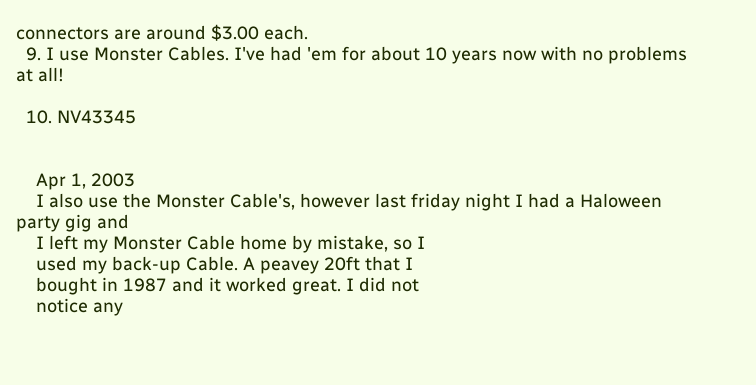connectors are around $3.00 each.
  9. I use Monster Cables. I've had 'em for about 10 years now with no problems at all!

  10. NV43345


    Apr 1, 2003
    I also use the Monster Cable's, however last friday night I had a Haloween party gig and
    I left my Monster Cable home by mistake, so I
    used my back-up Cable. A peavey 20ft that I
    bought in 1987 and it worked great. I did not
    notice any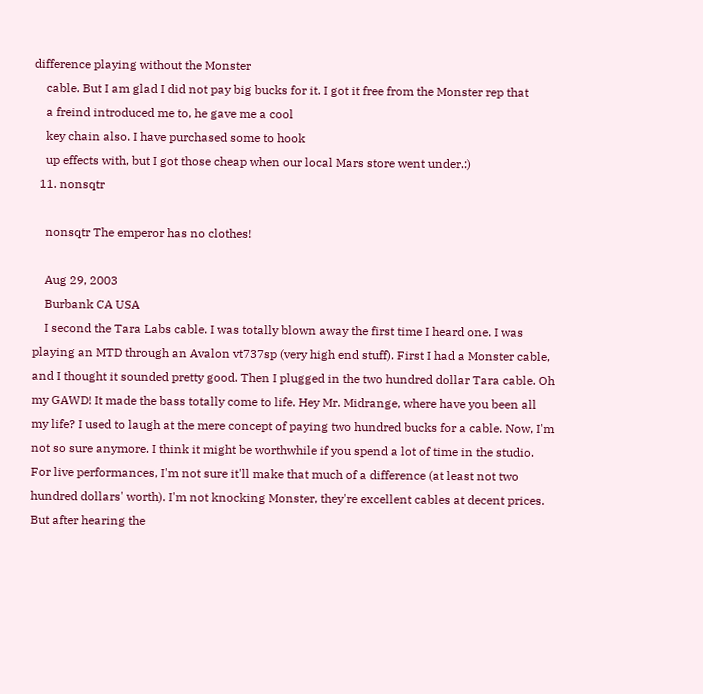difference playing without the Monster
    cable. But I am glad I did not pay big bucks for it. I got it free from the Monster rep that
    a freind introduced me to, he gave me a cool
    key chain also. I have purchased some to hook
    up effects with, but I got those cheap when our local Mars store went under.:)
  11. nonsqtr

    nonsqtr The emperor has no clothes!

    Aug 29, 2003
    Burbank CA USA
    I second the Tara Labs cable. I was totally blown away the first time I heard one. I was playing an MTD through an Avalon vt737sp (very high end stuff). First I had a Monster cable, and I thought it sounded pretty good. Then I plugged in the two hundred dollar Tara cable. Oh my GAWD! It made the bass totally come to life. Hey Mr. Midrange, where have you been all my life? I used to laugh at the mere concept of paying two hundred bucks for a cable. Now, I'm not so sure anymore. I think it might be worthwhile if you spend a lot of time in the studio. For live performances, I'm not sure it'll make that much of a difference (at least not two hundred dollars' worth). I'm not knocking Monster, they're excellent cables at decent prices. But after hearing the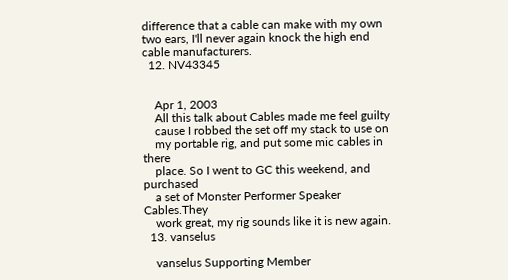difference that a cable can make with my own two ears, I'll never again knock the high end cable manufacturers.
  12. NV43345


    Apr 1, 2003
    All this talk about Cables made me feel guilty
    cause I robbed the set off my stack to use on
    my portable rig, and put some mic cables in there
    place. So I went to GC this weekend, and purchased
    a set of Monster Performer Speaker Cables.They
    work great, my rig sounds like it is new again.
  13. vanselus

    vanselus Supporting Member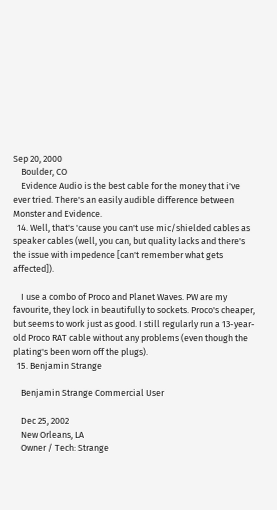Sep 20, 2000
    Boulder, CO
    Evidence Audio is the best cable for the money that i've ever tried. There's an easily audible difference between Monster and Evidence.
  14. Well, that's 'cause you can't use mic/shielded cables as speaker cables (well, you can, but quality lacks and there's the issue with impedence [can't remember what gets affected]).

    I use a combo of Proco and Planet Waves. PW are my favourite, they lock in beautifully to sockets. Proco's cheaper, but seems to work just as good. I still regularly run a 13-year-old Proco RAT cable without any problems (even though the plating's been worn off the plugs).
  15. Benjamin Strange

    Benjamin Strange Commercial User

    Dec 25, 2002
    New Orleans, LA
    Owner / Tech: Strange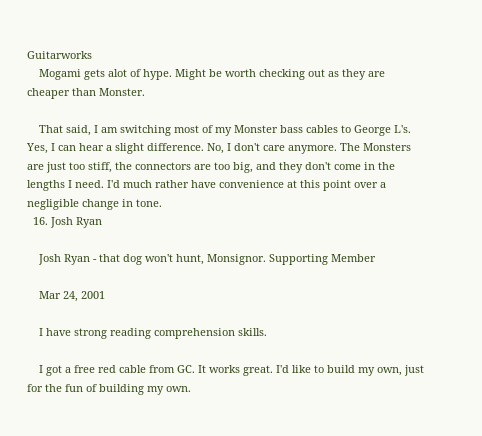Guitarworks
    Mogami gets alot of hype. Might be worth checking out as they are cheaper than Monster.

    That said, I am switching most of my Monster bass cables to George L's. Yes, I can hear a slight difference. No, I don't care anymore. The Monsters are just too stiff, the connectors are too big, and they don't come in the lengths I need. I'd much rather have convenience at this point over a negligible change in tone.
  16. Josh Ryan

    Josh Ryan - that dog won't hunt, Monsignor. Supporting Member

    Mar 24, 2001

    I have strong reading comprehension skills.

    I got a free red cable from GC. It works great. I'd like to build my own, just for the fun of building my own.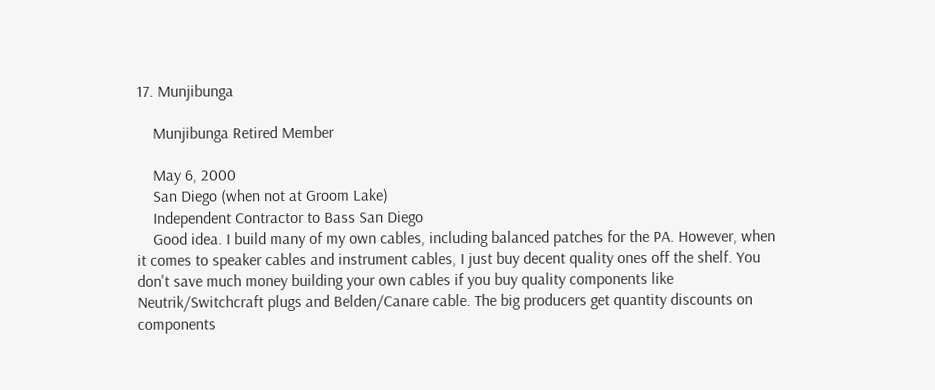17. Munjibunga

    Munjibunga Retired Member

    May 6, 2000
    San Diego (when not at Groom Lake)
    Independent Contractor to Bass San Diego
    Good idea. I build many of my own cables, including balanced patches for the PA. However, when it comes to speaker cables and instrument cables, I just buy decent quality ones off the shelf. You don't save much money building your own cables if you buy quality components like Neutrik/Switchcraft plugs and Belden/Canare cable. The big producers get quantity discounts on components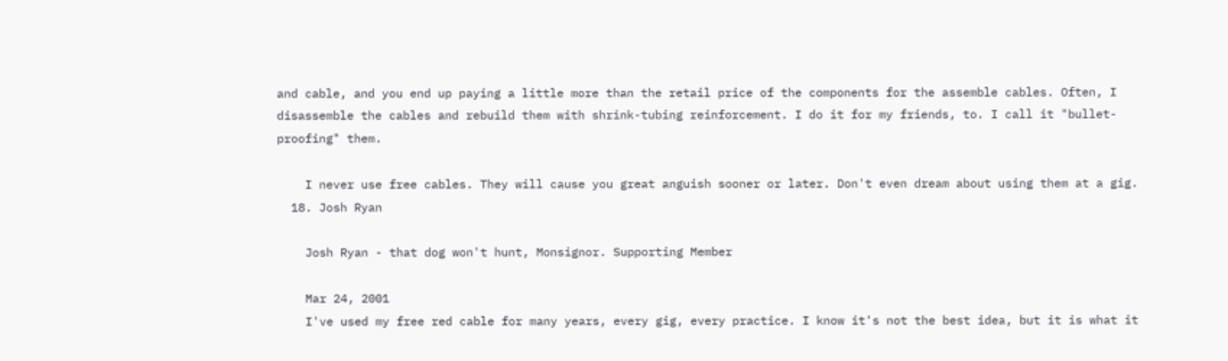and cable, and you end up paying a little more than the retail price of the components for the assemble cables. Often, I disassemble the cables and rebuild them with shrink-tubing reinforcement. I do it for my friends, to. I call it "bullet-proofing" them.

    I never use free cables. They will cause you great anguish sooner or later. Don't even dream about using them at a gig.
  18. Josh Ryan

    Josh Ryan - that dog won't hunt, Monsignor. Supporting Member

    Mar 24, 2001
    I've used my free red cable for many years, every gig, every practice. I know it's not the best idea, but it is what it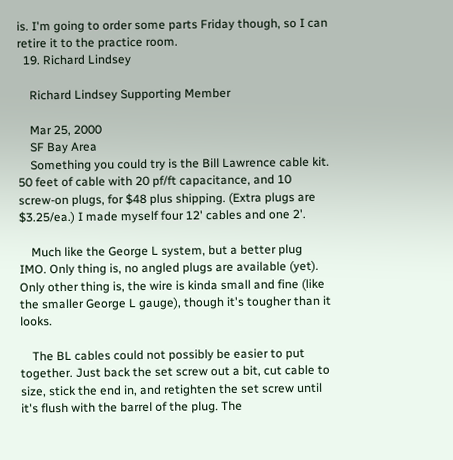is. I'm going to order some parts Friday though, so I can retire it to the practice room.
  19. Richard Lindsey

    Richard Lindsey Supporting Member

    Mar 25, 2000
    SF Bay Area
    Something you could try is the Bill Lawrence cable kit. 50 feet of cable with 20 pf/ft capacitance, and 10 screw-on plugs, for $48 plus shipping. (Extra plugs are $3.25/ea.) I made myself four 12' cables and one 2'.

    Much like the George L system, but a better plug IMO. Only thing is, no angled plugs are available (yet). Only other thing is, the wire is kinda small and fine (like the smaller George L gauge), though it's tougher than it looks.

    The BL cables could not possibly be easier to put together. Just back the set screw out a bit, cut cable to size, stick the end in, and retighten the set screw until it's flush with the barrel of the plug. The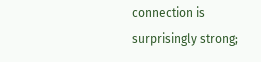connection is surprisingly strong;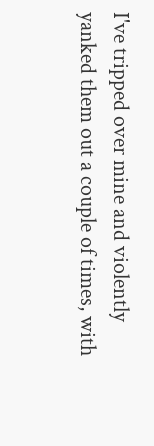I've tripped over mine and violently yanked them out a couple of times, with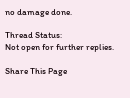no damage done.

Thread Status:
Not open for further replies.

Share This Page